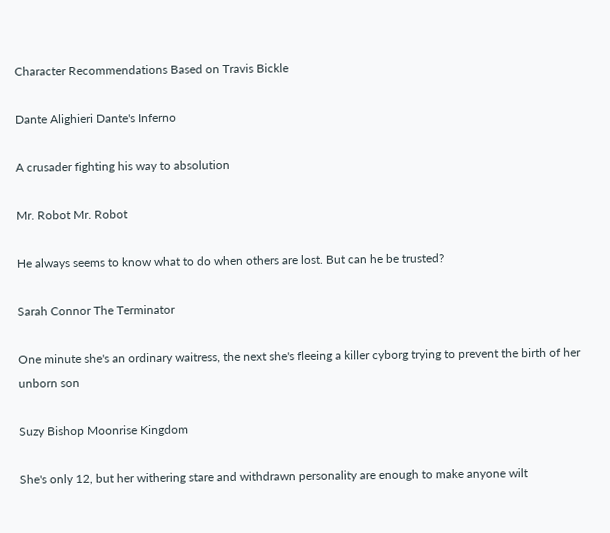Character Recommendations Based on Travis Bickle

Dante Alighieri Dante's Inferno

A crusader fighting his way to absolution

Mr. Robot Mr. Robot

He always seems to know what to do when others are lost. But can he be trusted?

Sarah Connor The Terminator

One minute she's an ordinary waitress, the next she's fleeing a killer cyborg trying to prevent the birth of her unborn son

Suzy Bishop Moonrise Kingdom

She's only 12, but her withering stare and withdrawn personality are enough to make anyone wilt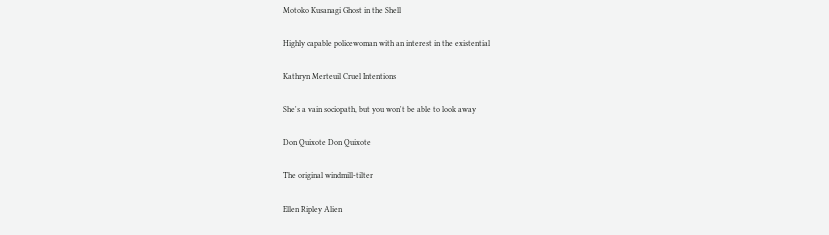Motoko Kusanagi Ghost in the Shell

Highly capable policewoman with an interest in the existential

Kathryn Merteuil Cruel Intentions

She's a vain sociopath, but you won't be able to look away

Don Quixote Don Quixote

The original windmill-tilter

Ellen Ripley Alien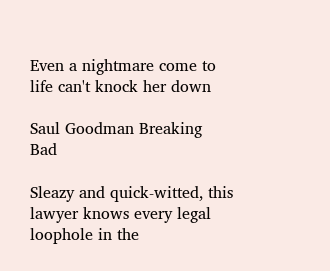Even a nightmare come to life can't knock her down

Saul Goodman Breaking Bad

Sleazy and quick-witted, this lawyer knows every legal loophole in the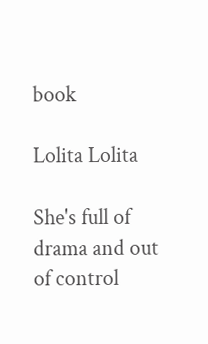book

Lolita Lolita

She's full of drama and out of control